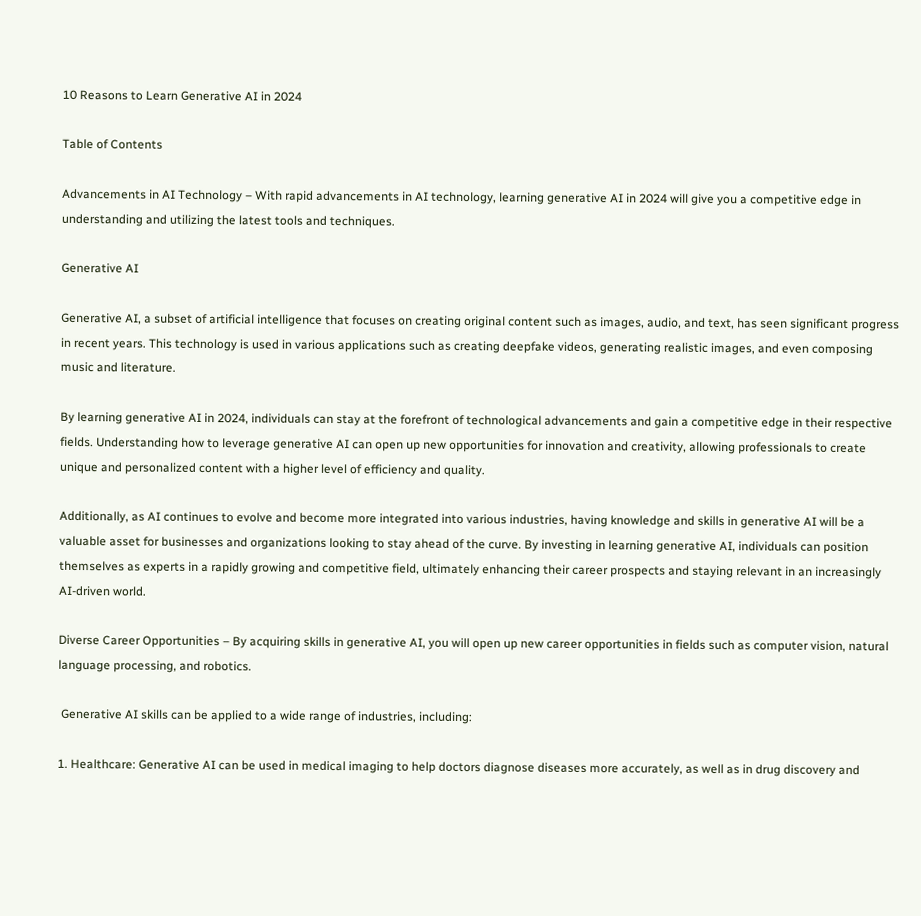10 Reasons to Learn Generative AI in 2024

Table of Contents

Advancements in AI Technology – With rapid advancements in AI technology, learning generative AI in 2024 will give you a competitive edge in understanding and utilizing the latest tools and techniques.

Generative AI

Generative AI, a subset of artificial intelligence that focuses on creating original content such as images, audio, and text, has seen significant progress in recent years. This technology is used in various applications such as creating deepfake videos, generating realistic images, and even composing music and literature.

By learning generative AI in 2024, individuals can stay at the forefront of technological advancements and gain a competitive edge in their respective fields. Understanding how to leverage generative AI can open up new opportunities for innovation and creativity, allowing professionals to create unique and personalized content with a higher level of efficiency and quality.

Additionally, as AI continues to evolve and become more integrated into various industries, having knowledge and skills in generative AI will be a valuable asset for businesses and organizations looking to stay ahead of the curve. By investing in learning generative AI, individuals can position themselves as experts in a rapidly growing and competitive field, ultimately enhancing their career prospects and staying relevant in an increasingly AI-driven world.

Diverse Career Opportunities – By acquiring skills in generative AI, you will open up new career opportunities in fields such as computer vision, natural language processing, and robotics.

 Generative AI skills can be applied to a wide range of industries, including:

1. Healthcare: Generative AI can be used in medical imaging to help doctors diagnose diseases more accurately, as well as in drug discovery and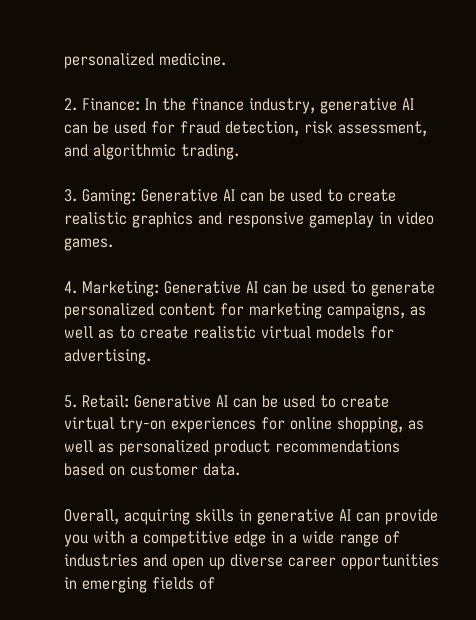personalized medicine.

2. Finance: In the finance industry, generative AI can be used for fraud detection, risk assessment, and algorithmic trading.

3. Gaming: Generative AI can be used to create realistic graphics and responsive gameplay in video games.

4. Marketing: Generative AI can be used to generate personalized content for marketing campaigns, as well as to create realistic virtual models for advertising.

5. Retail: Generative AI can be used to create virtual try-on experiences for online shopping, as well as personalized product recommendations based on customer data.

Overall, acquiring skills in generative AI can provide you with a competitive edge in a wide range of industries and open up diverse career opportunities in emerging fields of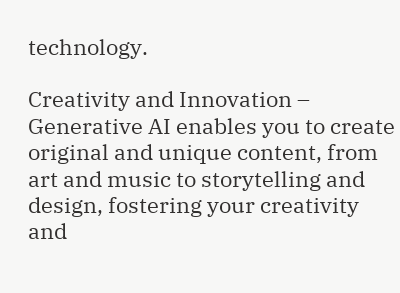technology.

Creativity and Innovation – Generative AI enables you to create original and unique content, from art and music to storytelling and design, fostering your creativity and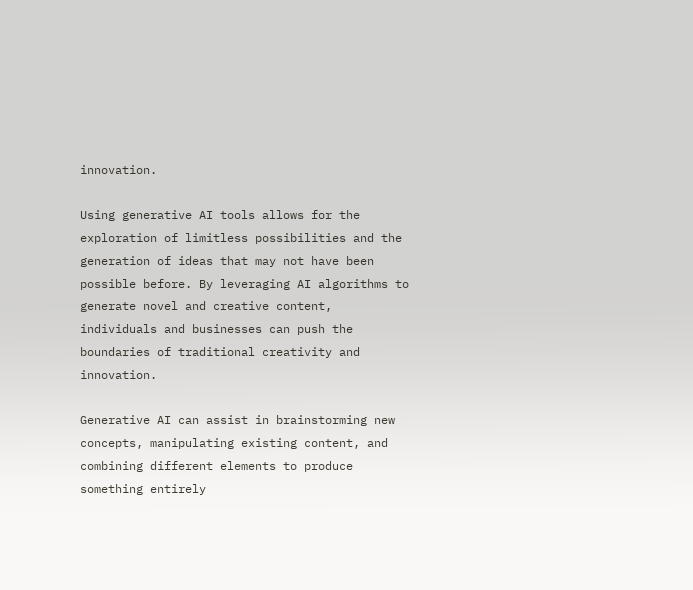innovation.

Using generative AI tools allows for the exploration of limitless possibilities and the generation of ideas that may not have been possible before. By leveraging AI algorithms to generate novel and creative content, individuals and businesses can push the boundaries of traditional creativity and innovation.

Generative AI can assist in brainstorming new concepts, manipulating existing content, and combining different elements to produce something entirely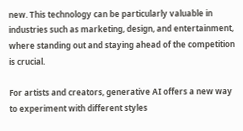new. This technology can be particularly valuable in industries such as marketing, design, and entertainment, where standing out and staying ahead of the competition is crucial.

For artists and creators, generative AI offers a new way to experiment with different styles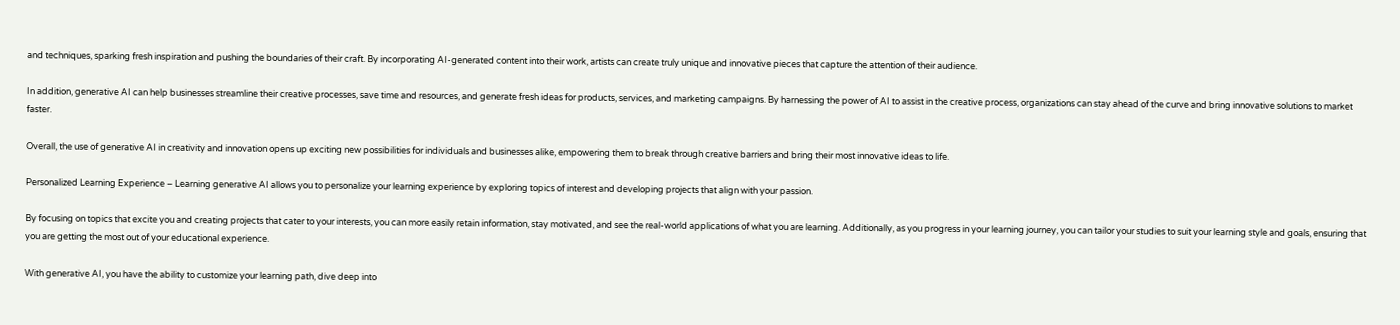and techniques, sparking fresh inspiration and pushing the boundaries of their craft. By incorporating AI-generated content into their work, artists can create truly unique and innovative pieces that capture the attention of their audience.

In addition, generative AI can help businesses streamline their creative processes, save time and resources, and generate fresh ideas for products, services, and marketing campaigns. By harnessing the power of AI to assist in the creative process, organizations can stay ahead of the curve and bring innovative solutions to market faster.

Overall, the use of generative AI in creativity and innovation opens up exciting new possibilities for individuals and businesses alike, empowering them to break through creative barriers and bring their most innovative ideas to life.

Personalized Learning Experience – Learning generative AI allows you to personalize your learning experience by exploring topics of interest and developing projects that align with your passion.

By focusing on topics that excite you and creating projects that cater to your interests, you can more easily retain information, stay motivated, and see the real-world applications of what you are learning. Additionally, as you progress in your learning journey, you can tailor your studies to suit your learning style and goals, ensuring that you are getting the most out of your educational experience.

With generative AI, you have the ability to customize your learning path, dive deep into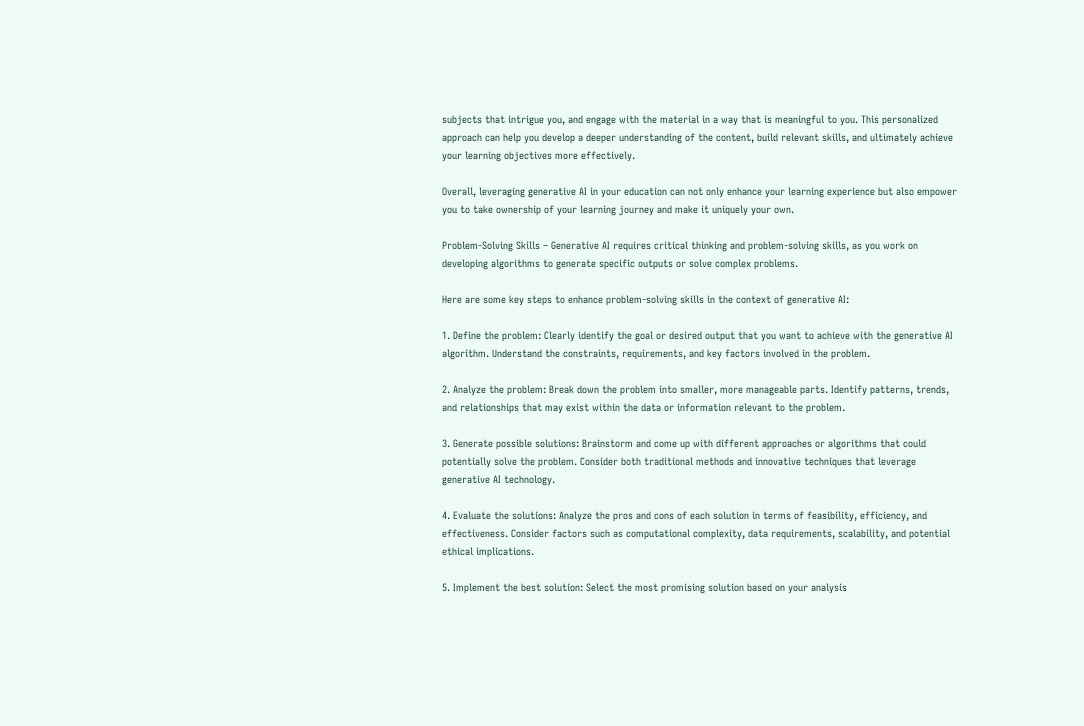subjects that intrigue you, and engage with the material in a way that is meaningful to you. This personalized approach can help you develop a deeper understanding of the content, build relevant skills, and ultimately achieve your learning objectives more effectively.

Overall, leveraging generative AI in your education can not only enhance your learning experience but also empower you to take ownership of your learning journey and make it uniquely your own.

Problem-Solving Skills – Generative AI requires critical thinking and problem-solving skills, as you work on developing algorithms to generate specific outputs or solve complex problems.

Here are some key steps to enhance problem-solving skills in the context of generative AI:

1. Define the problem: Clearly identify the goal or desired output that you want to achieve with the generative AI algorithm. Understand the constraints, requirements, and key factors involved in the problem.

2. Analyze the problem: Break down the problem into smaller, more manageable parts. Identify patterns, trends, and relationships that may exist within the data or information relevant to the problem.

3. Generate possible solutions: Brainstorm and come up with different approaches or algorithms that could potentially solve the problem. Consider both traditional methods and innovative techniques that leverage generative AI technology.

4. Evaluate the solutions: Analyze the pros and cons of each solution in terms of feasibility, efficiency, and effectiveness. Consider factors such as computational complexity, data requirements, scalability, and potential ethical implications.

5. Implement the best solution: Select the most promising solution based on your analysis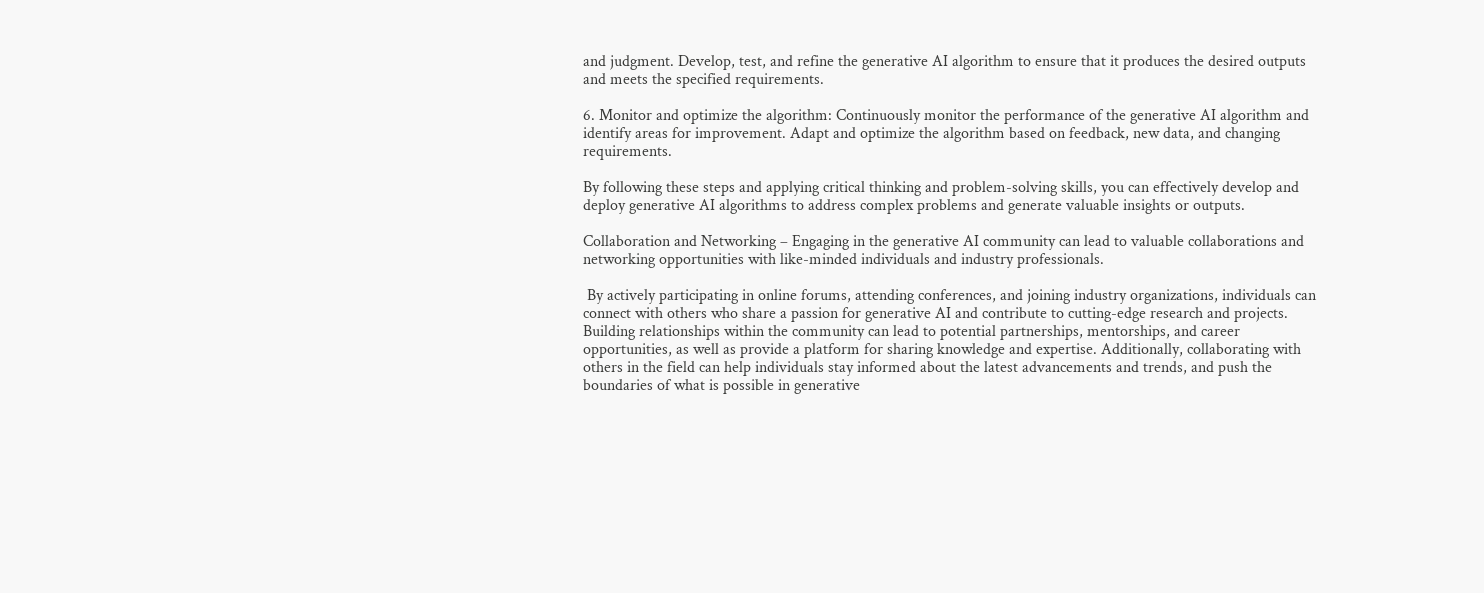and judgment. Develop, test, and refine the generative AI algorithm to ensure that it produces the desired outputs and meets the specified requirements.

6. Monitor and optimize the algorithm: Continuously monitor the performance of the generative AI algorithm and identify areas for improvement. Adapt and optimize the algorithm based on feedback, new data, and changing requirements.

By following these steps and applying critical thinking and problem-solving skills, you can effectively develop and deploy generative AI algorithms to address complex problems and generate valuable insights or outputs.

Collaboration and Networking – Engaging in the generative AI community can lead to valuable collaborations and networking opportunities with like-minded individuals and industry professionals.

 By actively participating in online forums, attending conferences, and joining industry organizations, individuals can connect with others who share a passion for generative AI and contribute to cutting-edge research and projects. Building relationships within the community can lead to potential partnerships, mentorships, and career opportunities, as well as provide a platform for sharing knowledge and expertise. Additionally, collaborating with others in the field can help individuals stay informed about the latest advancements and trends, and push the boundaries of what is possible in generative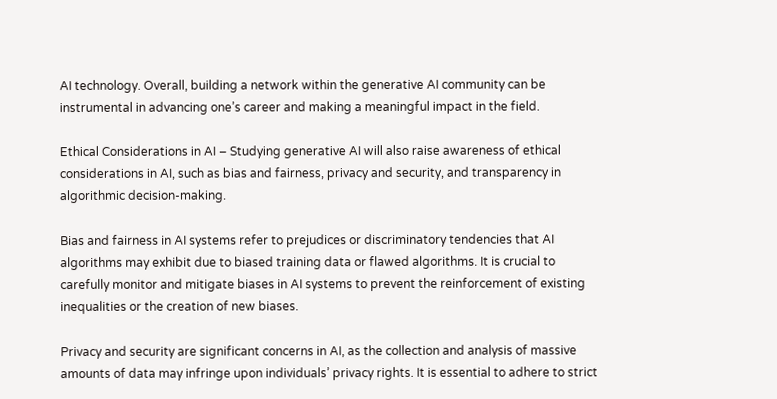AI technology. Overall, building a network within the generative AI community can be instrumental in advancing one’s career and making a meaningful impact in the field.

Ethical Considerations in AI – Studying generative AI will also raise awareness of ethical considerations in AI, such as bias and fairness, privacy and security, and transparency in algorithmic decision-making.

Bias and fairness in AI systems refer to prejudices or discriminatory tendencies that AI algorithms may exhibit due to biased training data or flawed algorithms. It is crucial to carefully monitor and mitigate biases in AI systems to prevent the reinforcement of existing inequalities or the creation of new biases.

Privacy and security are significant concerns in AI, as the collection and analysis of massive amounts of data may infringe upon individuals’ privacy rights. It is essential to adhere to strict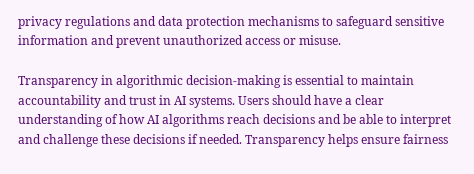privacy regulations and data protection mechanisms to safeguard sensitive information and prevent unauthorized access or misuse.

Transparency in algorithmic decision-making is essential to maintain accountability and trust in AI systems. Users should have a clear understanding of how AI algorithms reach decisions and be able to interpret and challenge these decisions if needed. Transparency helps ensure fairness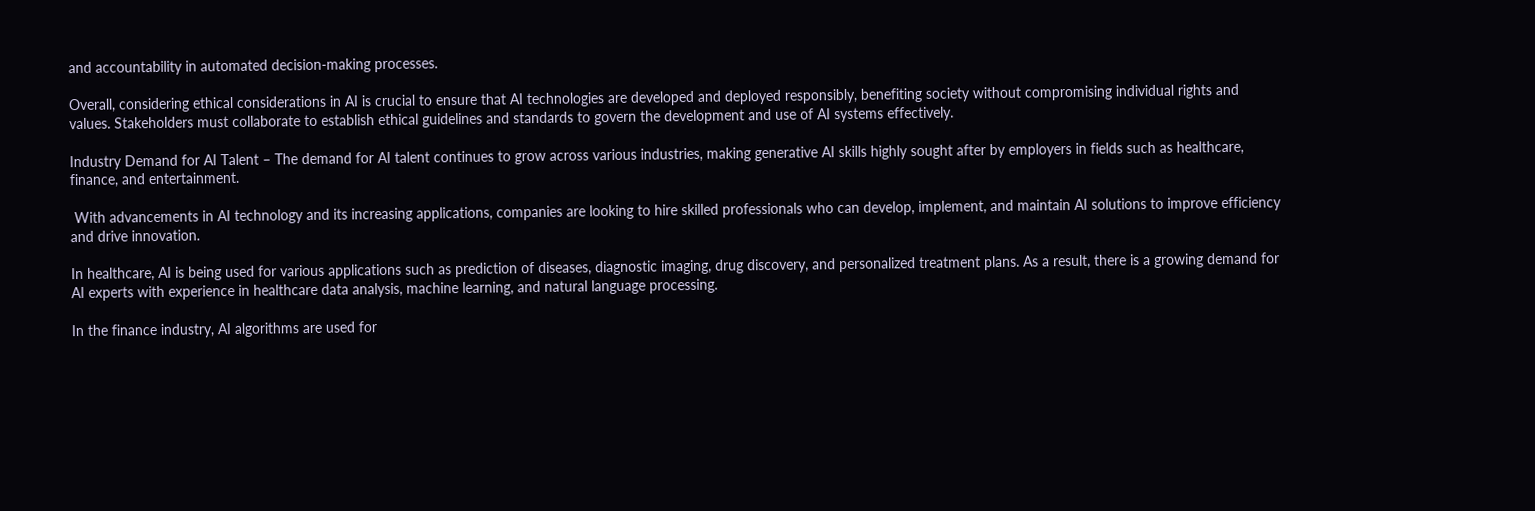and accountability in automated decision-making processes.

Overall, considering ethical considerations in AI is crucial to ensure that AI technologies are developed and deployed responsibly, benefiting society without compromising individual rights and values. Stakeholders must collaborate to establish ethical guidelines and standards to govern the development and use of AI systems effectively.

Industry Demand for AI Talent – The demand for AI talent continues to grow across various industries, making generative AI skills highly sought after by employers in fields such as healthcare, finance, and entertainment.

 With advancements in AI technology and its increasing applications, companies are looking to hire skilled professionals who can develop, implement, and maintain AI solutions to improve efficiency and drive innovation.

In healthcare, AI is being used for various applications such as prediction of diseases, diagnostic imaging, drug discovery, and personalized treatment plans. As a result, there is a growing demand for AI experts with experience in healthcare data analysis, machine learning, and natural language processing.

In the finance industry, AI algorithms are used for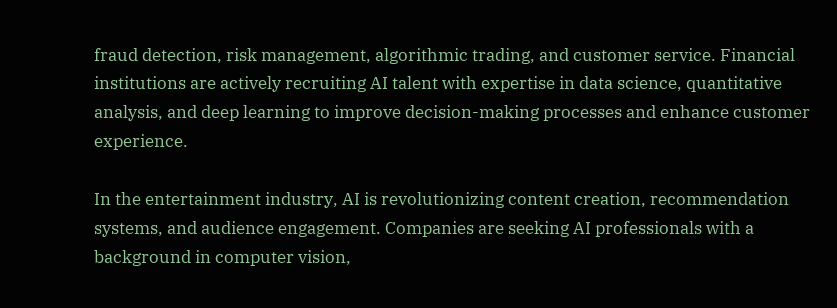fraud detection, risk management, algorithmic trading, and customer service. Financial institutions are actively recruiting AI talent with expertise in data science, quantitative analysis, and deep learning to improve decision-making processes and enhance customer experience.

In the entertainment industry, AI is revolutionizing content creation, recommendation systems, and audience engagement. Companies are seeking AI professionals with a background in computer vision,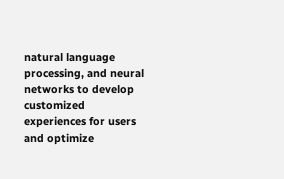natural language processing, and neural networks to develop customized experiences for users and optimize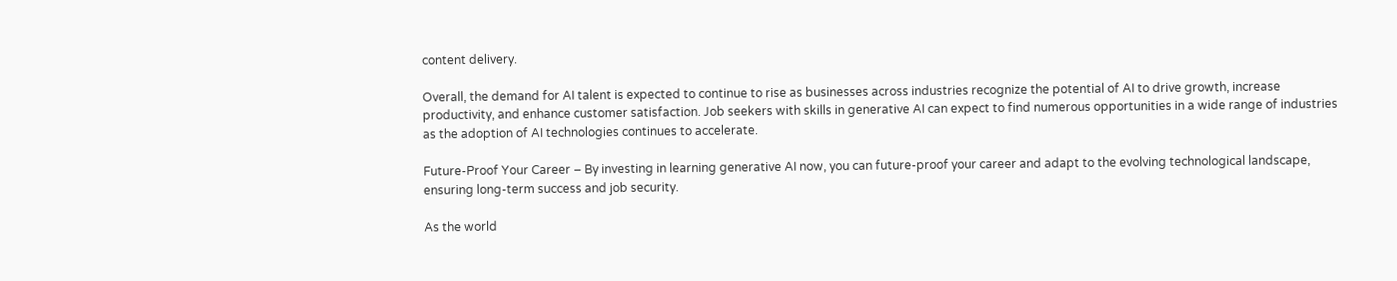content delivery.

Overall, the demand for AI talent is expected to continue to rise as businesses across industries recognize the potential of AI to drive growth, increase productivity, and enhance customer satisfaction. Job seekers with skills in generative AI can expect to find numerous opportunities in a wide range of industries as the adoption of AI technologies continues to accelerate.

Future-Proof Your Career – By investing in learning generative AI now, you can future-proof your career and adapt to the evolving technological landscape, ensuring long-term success and job security.

As the world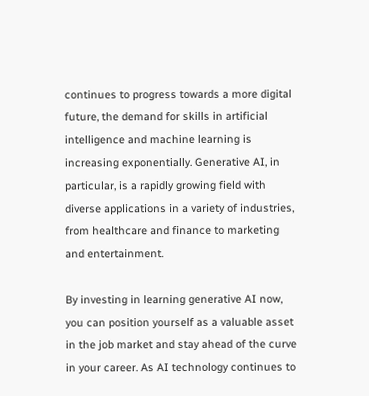continues to progress towards a more digital future, the demand for skills in artificial intelligence and machine learning is increasing exponentially. Generative AI, in particular, is a rapidly growing field with diverse applications in a variety of industries, from healthcare and finance to marketing and entertainment.

By investing in learning generative AI now, you can position yourself as a valuable asset in the job market and stay ahead of the curve in your career. As AI technology continues to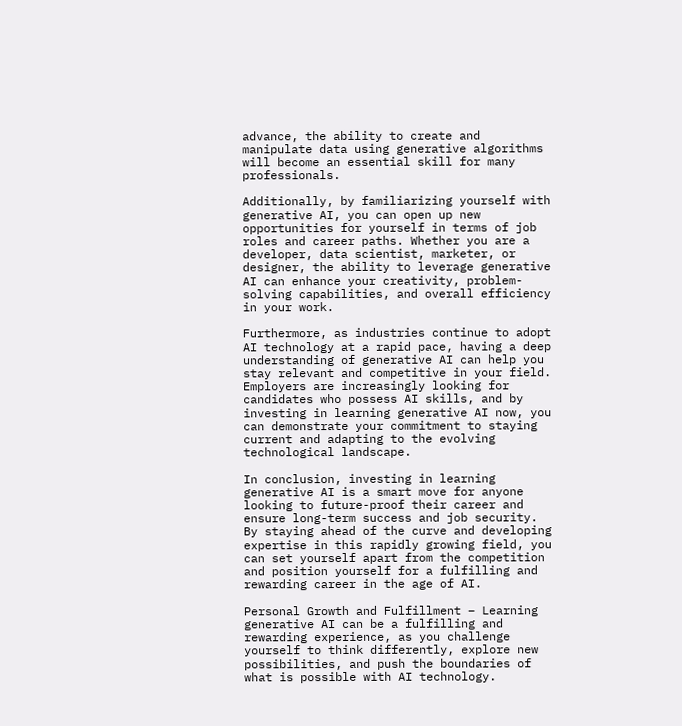advance, the ability to create and manipulate data using generative algorithms will become an essential skill for many professionals.

Additionally, by familiarizing yourself with generative AI, you can open up new opportunities for yourself in terms of job roles and career paths. Whether you are a developer, data scientist, marketer, or designer, the ability to leverage generative AI can enhance your creativity, problem-solving capabilities, and overall efficiency in your work.

Furthermore, as industries continue to adopt AI technology at a rapid pace, having a deep understanding of generative AI can help you stay relevant and competitive in your field. Employers are increasingly looking for candidates who possess AI skills, and by investing in learning generative AI now, you can demonstrate your commitment to staying current and adapting to the evolving technological landscape.

In conclusion, investing in learning generative AI is a smart move for anyone looking to future-proof their career and ensure long-term success and job security. By staying ahead of the curve and developing expertise in this rapidly growing field, you can set yourself apart from the competition and position yourself for a fulfilling and rewarding career in the age of AI.

Personal Growth and Fulfillment – Learning generative AI can be a fulfilling and rewarding experience, as you challenge yourself to think differently, explore new possibilities, and push the boundaries of what is possible with AI technology.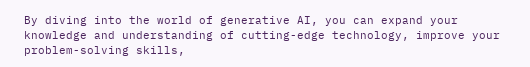By diving into the world of generative AI, you can expand your knowledge and understanding of cutting-edge technology, improve your problem-solving skills,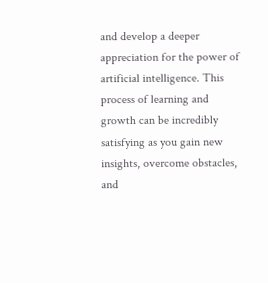and develop a deeper appreciation for the power of artificial intelligence. This process of learning and growth can be incredibly satisfying as you gain new insights, overcome obstacles, and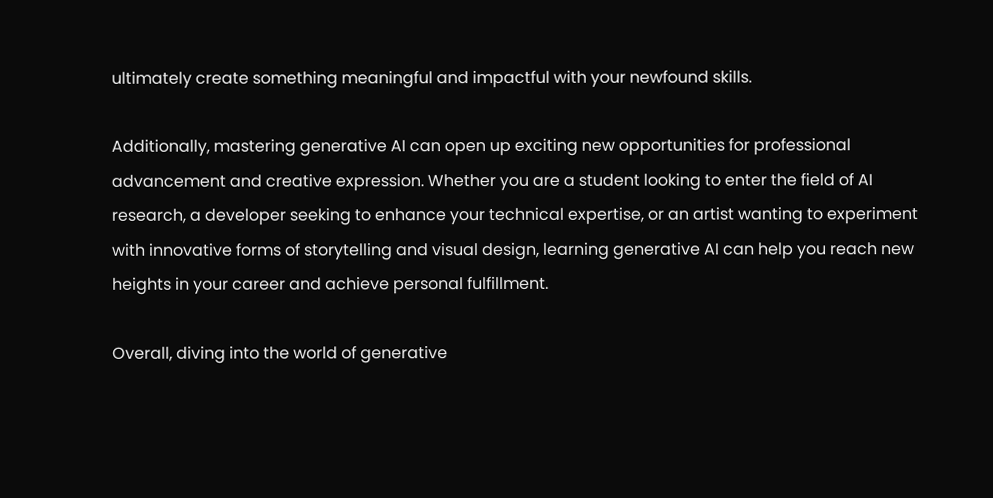ultimately create something meaningful and impactful with your newfound skills.

Additionally, mastering generative AI can open up exciting new opportunities for professional advancement and creative expression. Whether you are a student looking to enter the field of AI research, a developer seeking to enhance your technical expertise, or an artist wanting to experiment with innovative forms of storytelling and visual design, learning generative AI can help you reach new heights in your career and achieve personal fulfillment.

Overall, diving into the world of generative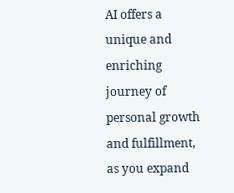AI offers a unique and enriching journey of personal growth and fulfillment, as you expand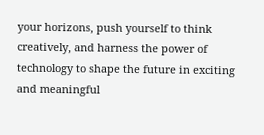your horizons, push yourself to think creatively, and harness the power of technology to shape the future in exciting and meaningful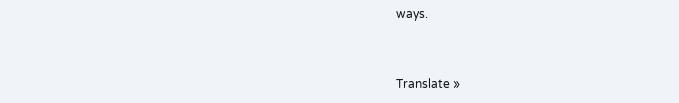ways.


Translate »